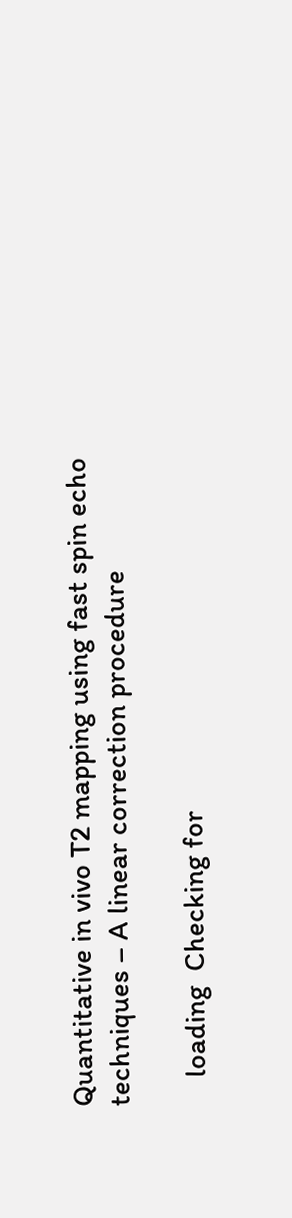Quantitative in vivo T2 mapping using fast spin echo techniques – A linear correction procedure

    loading  Checking for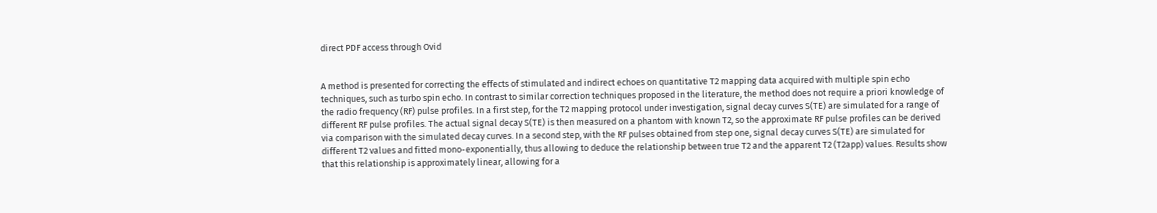direct PDF access through Ovid


A method is presented for correcting the effects of stimulated and indirect echoes on quantitative T2 mapping data acquired with multiple spin echo techniques, such as turbo spin echo. In contrast to similar correction techniques proposed in the literature, the method does not require a priori knowledge of the radio frequency (RF) pulse profiles. In a first step, for the T2 mapping protocol under investigation, signal decay curves S(TE) are simulated for a range of different RF pulse profiles. The actual signal decay S(TE) is then measured on a phantom with known T2, so the approximate RF pulse profiles can be derived via comparison with the simulated decay curves. In a second step, with the RF pulses obtained from step one, signal decay curves S(TE) are simulated for different T2 values and fitted mono-exponentially, thus allowing to deduce the relationship between true T2 and the apparent T2 (T2app) values. Results show that this relationship is approximately linear, allowing for a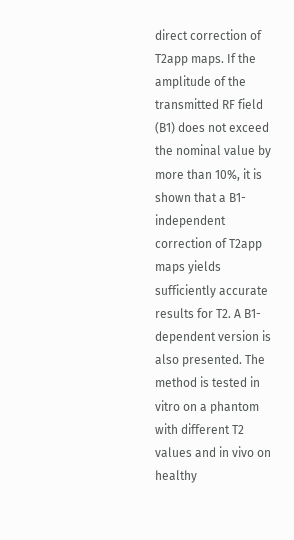direct correction of T2app maps. If the amplitude of the transmitted RF field (B1) does not exceed the nominal value by more than 10%, it is shown that a B1-independent correction of T2app maps yields sufficiently accurate results for T2. A B1-dependent version is also presented. The method is tested in vitro on a phantom with different T2 values and in vivo on healthy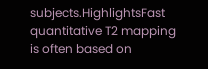subjects.HighlightsFast quantitative T2 mapping is often based on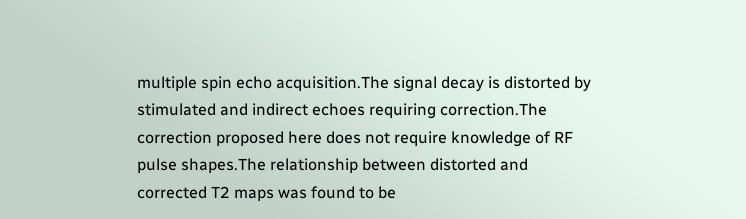multiple spin echo acquisition.The signal decay is distorted by stimulated and indirect echoes requiring correction.The correction proposed here does not require knowledge of RF pulse shapes.The relationship between distorted and corrected T2 maps was found to be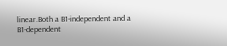linear.Both a B1-independent and a B1-dependent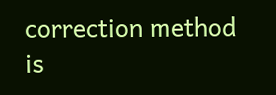correction method is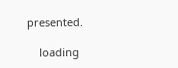presented.

    loading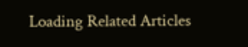Loading Related Articles